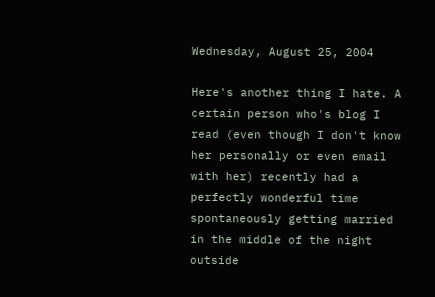Wednesday, August 25, 2004

Here's another thing I hate. A certain person who's blog I read (even though I don't know her personally or even email with her) recently had a perfectly wonderful time spontaneously getting married in the middle of the night outside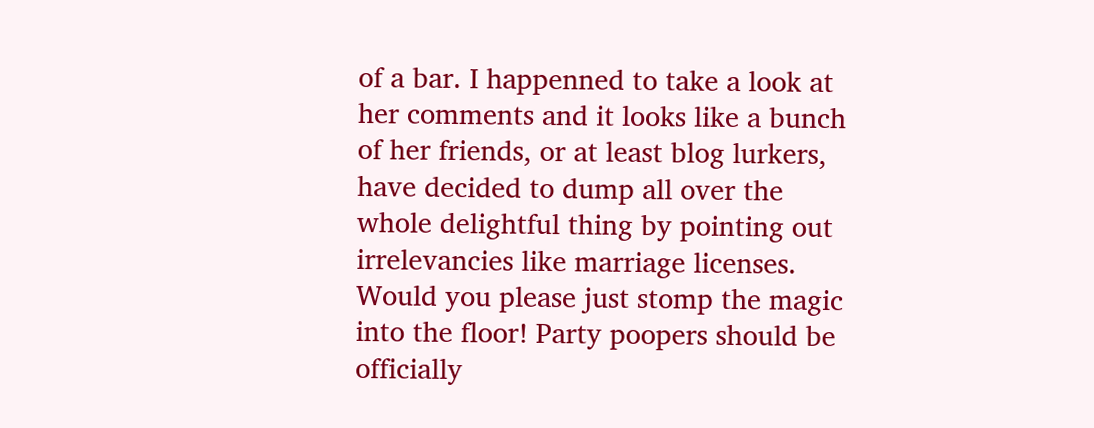of a bar. I happenned to take a look at her comments and it looks like a bunch of her friends, or at least blog lurkers, have decided to dump all over the whole delightful thing by pointing out irrelevancies like marriage licenses. Would you please just stomp the magic into the floor! Party poopers should be officially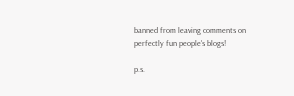banned from leaving comments on perfectly fun people's blogs!

p.s.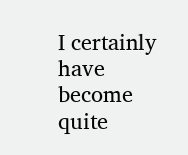I certainly have become quite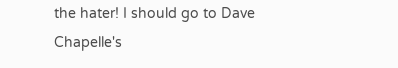the hater! I should go to Dave Chapelle's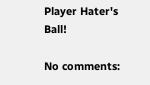Player Hater's Ball!

No comments: